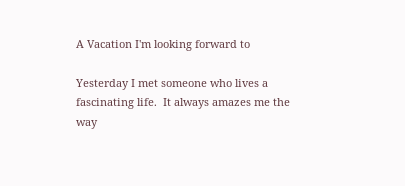A Vacation I'm looking forward to

Yesterday I met someone who lives a fascinating life.  It always amazes me the way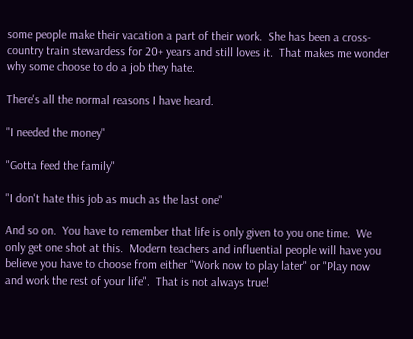some people make their vacation a part of their work.  She has been a cross-country train stewardess for 20+ years and still loves it.  That makes me wonder why some choose to do a job they hate.

There's all the normal reasons I have heard.

"I needed the money"

"Gotta feed the family"

"I don't hate this job as much as the last one"

And so on.  You have to remember that life is only given to you one time.  We only get one shot at this.  Modern teachers and influential people will have you believe you have to choose from either "Work now to play later" or "Play now and work the rest of your life".  That is not always true!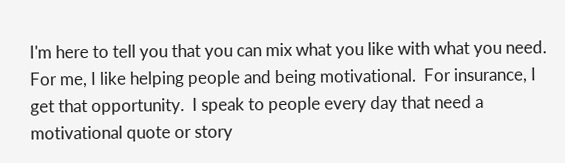I'm here to tell you that you can mix what you like with what you need.  For me, I like helping people and being motivational.  For insurance, I get that opportunity.  I speak to people every day that need a motivational quote or story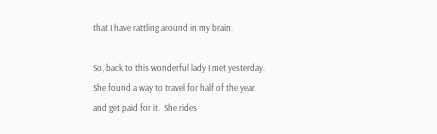that I have rattling around in my brain.

So, back to this wonderful lady I met yesterday.  She found a way to travel for half of the year and get paid for it.  She rides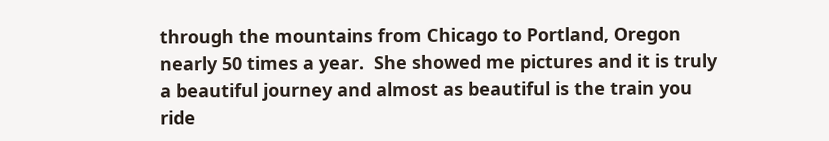through the mountains from Chicago to Portland, Oregon nearly 50 times a year.  She showed me pictures and it is truly a beautiful journey and almost as beautiful is the train you ride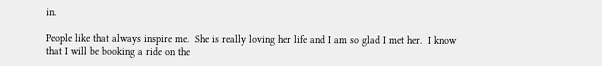in.

People like that always inspire me.  She is really loving her life and I am so glad I met her.  I know that I will be booking a ride on the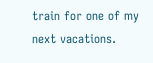train for one of my next vacations.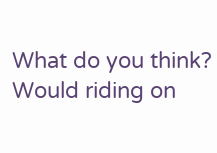What do you think?  Would riding on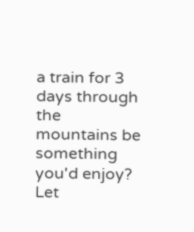a train for 3 days through the mountains be something you'd enjoy?  Let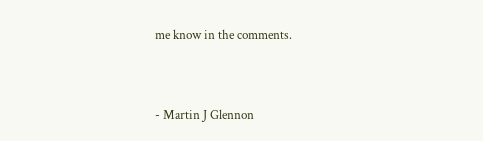me know in the comments.


- Martin J Glennon